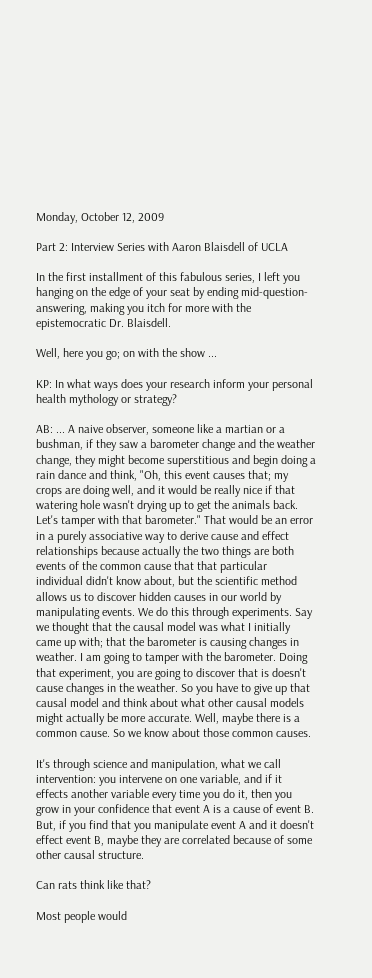Monday, October 12, 2009

Part 2: Interview Series with Aaron Blaisdell of UCLA

In the first installment of this fabulous series, I left you hanging on the edge of your seat by ending mid-question-answering, making you itch for more with the epistemocratic Dr. Blaisdell.

Well, here you go; on with the show ...

KP: In what ways does your research inform your personal health mythology or strategy?

AB: ... A naive observer, someone like a martian or a bushman, if they saw a barometer change and the weather change, they might become superstitious and begin doing a rain dance and think, "Oh, this event causes that; my crops are doing well, and it would be really nice if that watering hole wasn't drying up to get the animals back. Let's tamper with that barometer." That would be an error in a purely associative way to derive cause and effect relationships because actually the two things are both events of the common cause that that particular individual didn't know about, but the scientific method allows us to discover hidden causes in our world by manipulating events. We do this through experiments. Say we thought that the causal model was what I initially came up with; that the barometer is causing changes in weather. I am going to tamper with the barometer. Doing that experiment, you are going to discover that is doesn't cause changes in the weather. So you have to give up that causal model and think about what other causal models might actually be more accurate. Well, maybe there is a common cause. So we know about those common causes.

It's through science and manipulation, what we call intervention: you intervene on one variable, and if it effects another variable every time you do it, then you grow in your confidence that event A is a cause of event B. But, if you find that you manipulate event A and it doesn't effect event B, maybe they are correlated because of some other causal structure.

Can rats think like that?

Most people would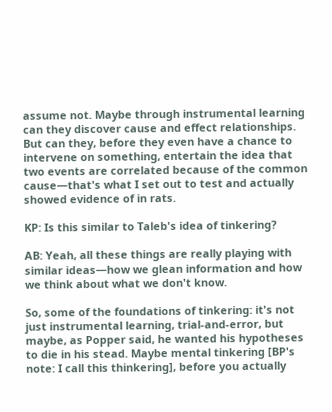assume not. Maybe through instrumental learning can they discover cause and effect relationships. But can they, before they even have a chance to intervene on something, entertain the idea that two events are correlated because of the common cause—that's what I set out to test and actually showed evidence of in rats.

KP: Is this similar to Taleb's idea of tinkering?

AB: Yeah, all these things are really playing with similar ideas—how we glean information and how we think about what we don't know.

So, some of the foundations of tinkering: it's not just instrumental learning, trial-and-error, but maybe, as Popper said, he wanted his hypotheses to die in his stead. Maybe mental tinkering [BP's note: I call this thinkering], before you actually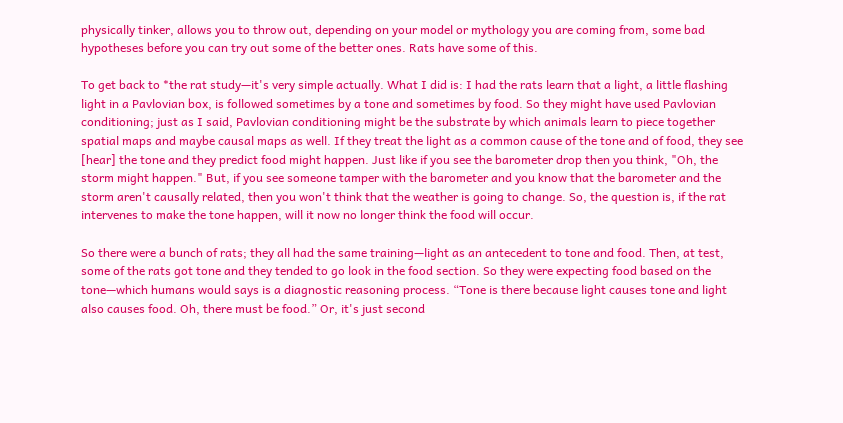physically tinker, allows you to throw out, depending on your model or mythology you are coming from, some bad hypotheses before you can try out some of the better ones. Rats have some of this.

To get back to *the rat study—it's very simple actually. What I did is: I had the rats learn that a light, a little flashing light in a Pavlovian box, is followed sometimes by a tone and sometimes by food. So they might have used Pavlovian conditioning; just as I said, Pavlovian conditioning might be the substrate by which animals learn to piece together spatial maps and maybe causal maps as well. If they treat the light as a common cause of the tone and of food, they see [hear] the tone and they predict food might happen. Just like if you see the barometer drop then you think, "Oh, the storm might happen." But, if you see someone tamper with the barometer and you know that the barometer and the storm aren't causally related, then you won't think that the weather is going to change. So, the question is, if the rat intervenes to make the tone happen, will it now no longer think the food will occur.

So there were a bunch of rats; they all had the same training—light as an antecedent to tone and food. Then, at test, some of the rats got tone and they tended to go look in the food section. So they were expecting food based on the tone—which humans would says is a diagnostic reasoning process. “Tone is there because light causes tone and light also causes food. Oh, there must be food.” Or, it's just second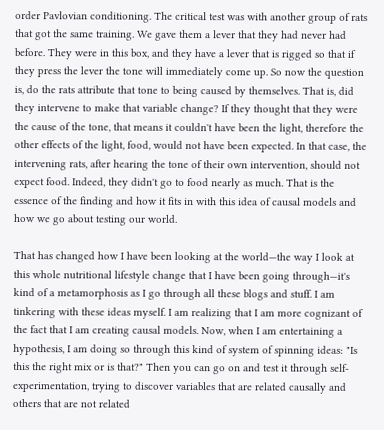order Pavlovian conditioning. The critical test was with another group of rats that got the same training. We gave them a lever that they had never had before. They were in this box, and they have a lever that is rigged so that if they press the lever the tone will immediately come up. So now the question is, do the rats attribute that tone to being caused by themselves. That is, did they intervene to make that variable change? If they thought that they were the cause of the tone, that means it couldn't have been the light, therefore the other effects of the light, food, would not have been expected. In that case, the intervening rats, after hearing the tone of their own intervention, should not expect food. Indeed, they didn't go to food nearly as much. That is the essence of the finding and how it fits in with this idea of causal models and how we go about testing our world.

That has changed how I have been looking at the world—the way I look at this whole nutritional lifestyle change that I have been going through—it's kind of a metamorphosis as I go through all these blogs and stuff. I am tinkering with these ideas myself. I am realizing that I am more cognizant of the fact that I am creating causal models. Now, when I am entertaining a hypothesis, I am doing so through this kind of system of spinning ideas: "Is this the right mix or is that?" Then you can go on and test it through self-experimentation, trying to discover variables that are related causally and others that are not related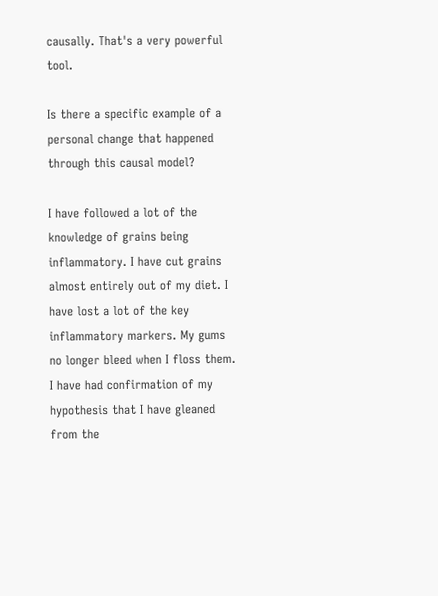causally. That's a very powerful tool.

Is there a specific example of a personal change that happened through this causal model?

I have followed a lot of the knowledge of grains being inflammatory. I have cut grains almost entirely out of my diet. I have lost a lot of the key inflammatory markers. My gums no longer bleed when I floss them. I have had confirmation of my hypothesis that I have gleaned from the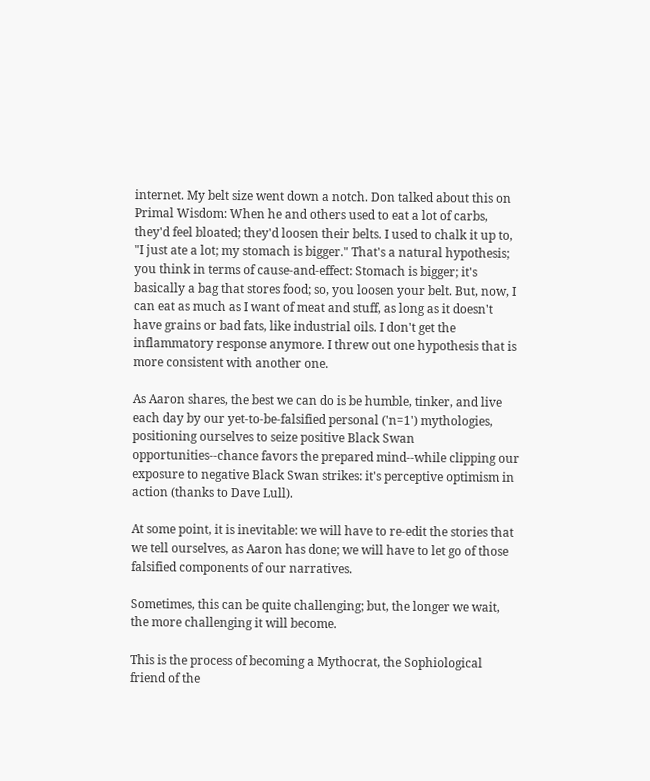internet. My belt size went down a notch. Don talked about this on Primal Wisdom: When he and others used to eat a lot of carbs, they'd feel bloated; they'd loosen their belts. I used to chalk it up to, "I just ate a lot; my stomach is bigger." That's a natural hypothesis; you think in terms of cause-and-effect: Stomach is bigger; it's basically a bag that stores food; so, you loosen your belt. But, now, I can eat as much as I want of meat and stuff, as long as it doesn't have grains or bad fats, like industrial oils. I don't get the inflammatory response anymore. I threw out one hypothesis that is more consistent with another one.

As Aaron shares, the best we can do is be humble, tinker, and live each day by our yet-to-be-falsified personal ('n=1') mythologies, positioning ourselves to seize positive Black Swan opportunities--chance favors the prepared mind--while clipping our exposure to negative Black Swan strikes: it's perceptive optimism in action (thanks to Dave Lull).

At some point, it is inevitable: we will have to re-edit the stories that we tell ourselves, as Aaron has done; we will have to let go of those falsified components of our narratives.

Sometimes, this can be quite challenging; but, the longer we wait, the more challenging it will become.

This is the process of becoming a Mythocrat, the Sophiological friend of the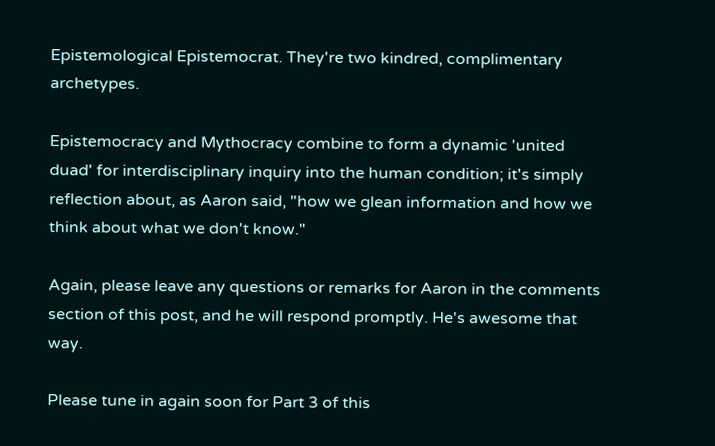Epistemological Epistemocrat. They're two kindred, complimentary archetypes.

Epistemocracy and Mythocracy combine to form a dynamic 'united duad' for interdisciplinary inquiry into the human condition; it's simply reflection about, as Aaron said, "how we glean information and how we think about what we don't know."

Again, please leave any questions or remarks for Aaron in the comments section of this post, and he will respond promptly. He's awesome that way.

Please tune in again soon for Part 3 of this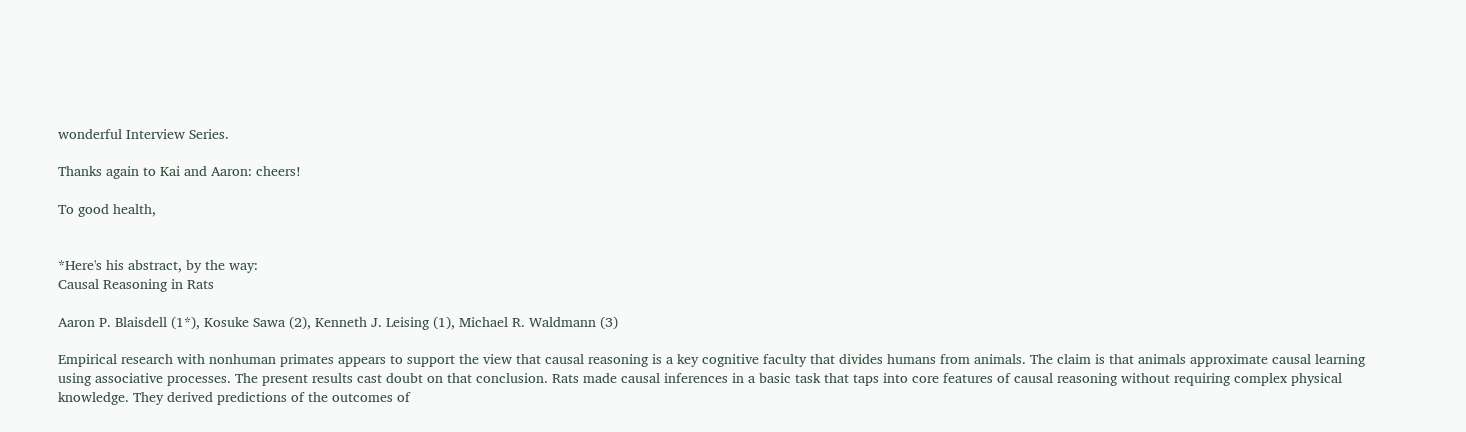wonderful Interview Series.

Thanks again to Kai and Aaron: cheers!

To good health,


*Here's his abstract, by the way:
Causal Reasoning in Rats

Aaron P. Blaisdell (1*), Kosuke Sawa (2), Kenneth J. Leising (1), Michael R. Waldmann (3)

Empirical research with nonhuman primates appears to support the view that causal reasoning is a key cognitive faculty that divides humans from animals. The claim is that animals approximate causal learning using associative processes. The present results cast doubt on that conclusion. Rats made causal inferences in a basic task that taps into core features of causal reasoning without requiring complex physical knowledge. They derived predictions of the outcomes of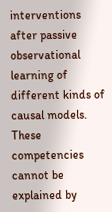interventions after passive observational learning of different kinds of causal models. These competencies cannot be explained by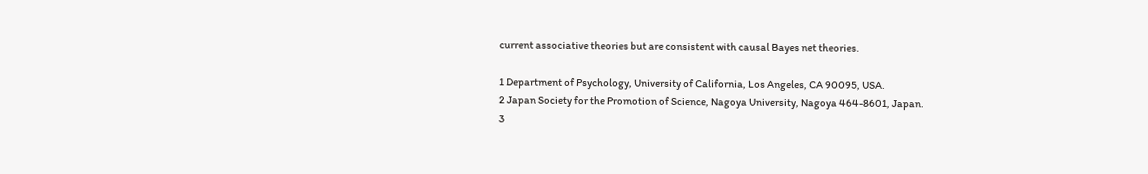current associative theories but are consistent with causal Bayes net theories.

1 Department of Psychology, University of California, Los Angeles, CA 90095, USA.
2 Japan Society for the Promotion of Science, Nagoya University, Nagoya 464-8601, Japan.
3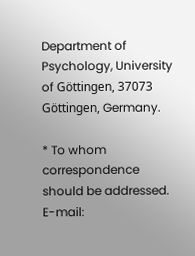Department of Psychology, University of Göttingen, 37073 Göttingen, Germany.

* To whom correspondence should be addressed. E-mail: